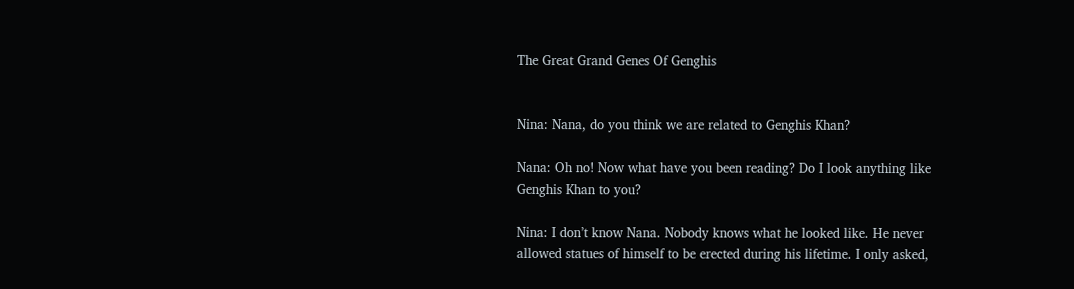The Great Grand Genes Of Genghis


Nina: Nana, do you think we are related to Genghis Khan?

Nana: Oh no! Now what have you been reading? Do I look anything like Genghis Khan to you?

Nina: I don’t know Nana. Nobody knows what he looked like. He never allowed statues of himself to be erected during his lifetime. I only asked,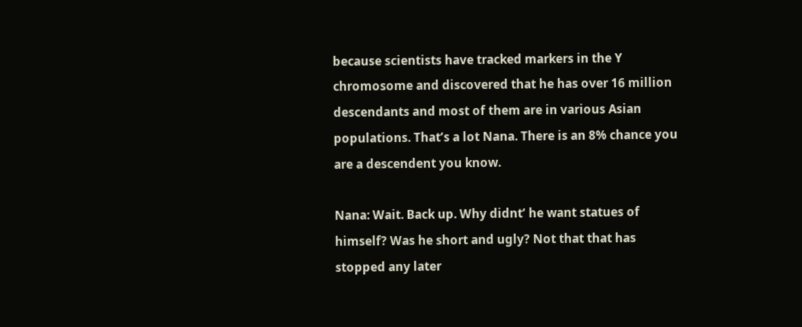because scientists have tracked markers in the Y chromosome and discovered that he has over 16 million descendants and most of them are in various Asian populations. That’s a lot Nana. There is an 8% chance you are a descendent you know.

Nana: Wait. Back up. Why didnt’ he want statues of himself? Was he short and ugly? Not that that has stopped any later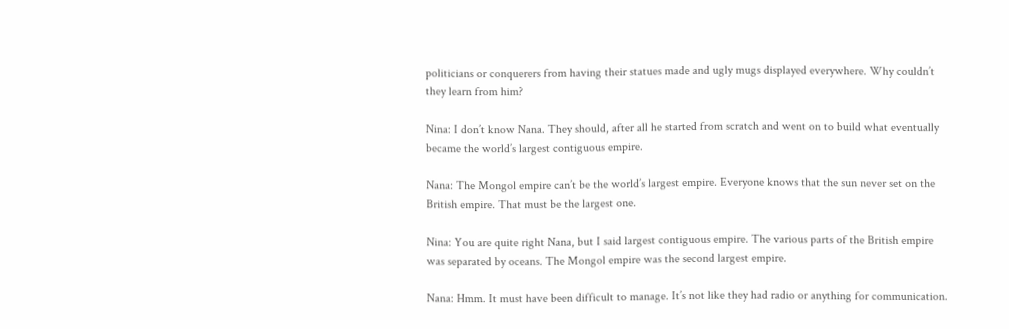politicians or conquerers from having their statues made and ugly mugs displayed everywhere. Why couldn’t they learn from him?

Nina: I don’t know Nana. They should, after all he started from scratch and went on to build what eventually became the world’s largest contiguous empire.

Nana: The Mongol empire can’t be the world’s largest empire. Everyone knows that the sun never set on the British empire. That must be the largest one.

Nina: You are quite right Nana, but I said largest contiguous empire. The various parts of the British empire was separated by oceans. The Mongol empire was the second largest empire.

Nana: Hmm. It must have been difficult to manage. It’s not like they had radio or anything for communication.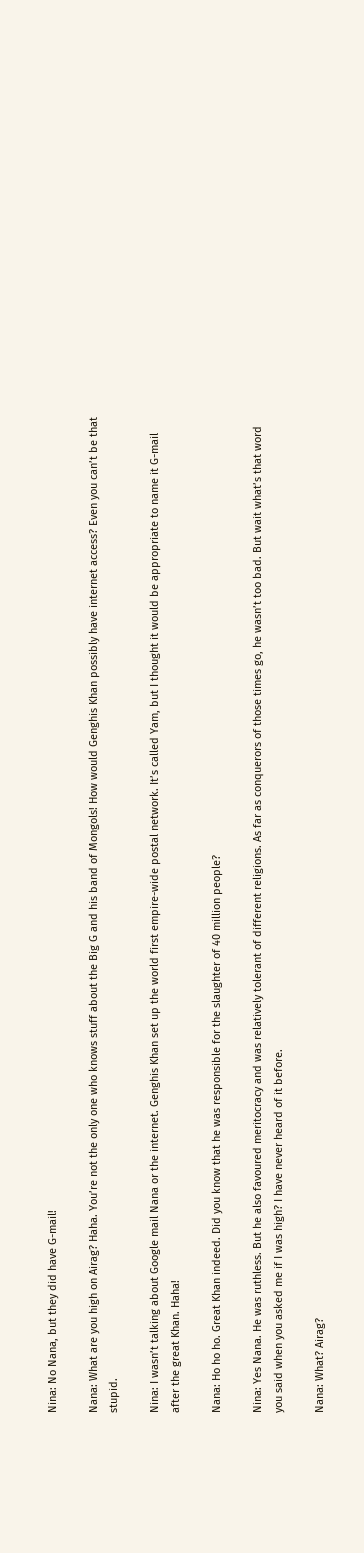Nina: No Nana, but they did have G-mail!

Nana: What are you high on Airag? Haha. You’re not the only one who knows stuff about the Big G and his band of Mongols! How would Genghis Khan possibly have internet access? Even you can’t be that stupid.

Nina: I wasn’t talking about Google mail Nana or the internet. Genghis Khan set up the world first empire-wide postal network. It’s called Yam, but I thought it would be appropriate to name it G-mail after the great Khan. Haha!

Nana: Ho ho ho. Great Khan indeed. Did you know that he was responsible for the slaughter of 40 million people?

Nina: Yes Nana. He was ruthless. But he also favoured meritocracy and was relatively tolerant of different religions. As far as conquerors of those times go, he wasn’t too bad. But wait what’s that word you said when you asked me if I was high? I have never heard of it before.

Nana: What? Airag?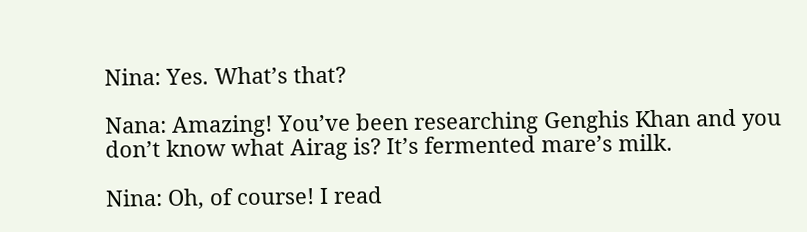Nina: Yes. What’s that?

Nana: Amazing! You’ve been researching Genghis Khan and you don’t know what Airag is? It’s fermented mare’s milk.

Nina: Oh, of course! I read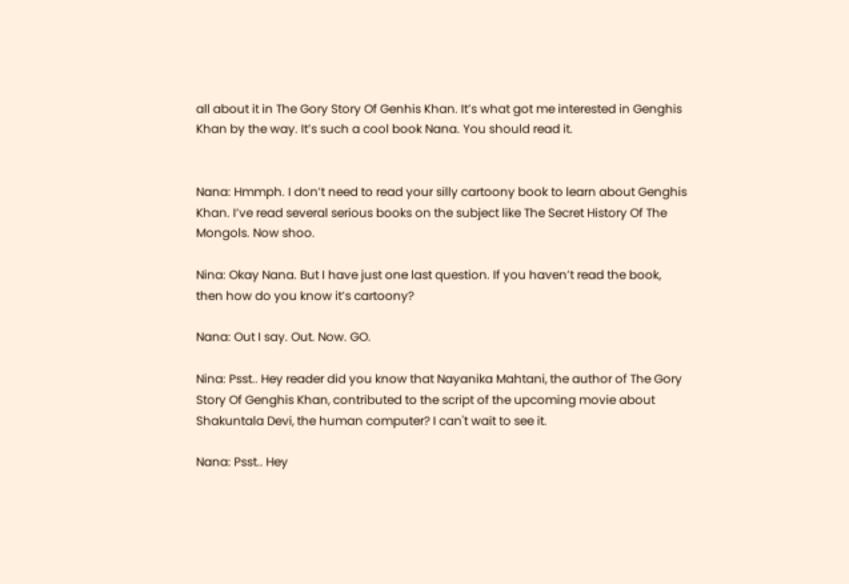all about it in The Gory Story Of Genhis Khan. It’s what got me interested in Genghis Khan by the way. It’s such a cool book Nana. You should read it.


Nana: Hmmph. I don’t need to read your silly cartoony book to learn about Genghis Khan. I’ve read several serious books on the subject like The Secret History Of The Mongols. Now shoo.

Nina: Okay Nana. But I have just one last question. If you haven’t read the book, then how do you know it’s cartoony?

Nana: Out I say. Out. Now. GO.

Nina: Psst.. Hey reader did you know that Nayanika Mahtani, the author of The Gory Story Of Genghis Khan, contributed to the script of the upcoming movie about Shakuntala Devi, the human computer? I can't wait to see it.

Nana: Psst.. Hey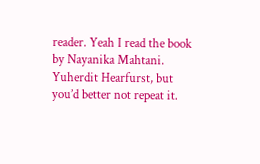reader. Yeah I read the book by Nayanika Mahtani. Yuherdit Hearfurst, but you’d better not repeat it.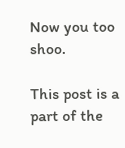Now you too shoo.

This post is a part of the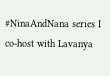#NinaAndNana series I co-host with Lavanya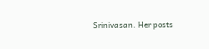Srinivasan. Her posts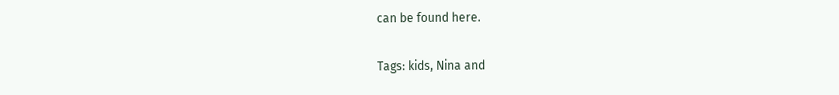can be found here.

Tags: kids, Nina and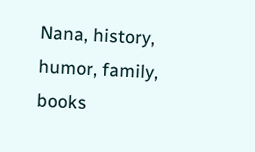Nana, history, humor, family, books